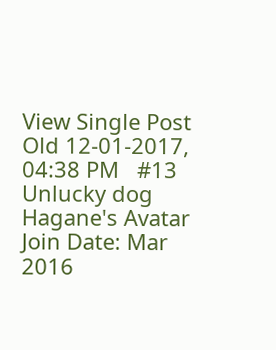View Single Post
Old 12-01-2017, 04:38 PM   #13
Unlucky dog
Hagane's Avatar
Join Date: Mar 2016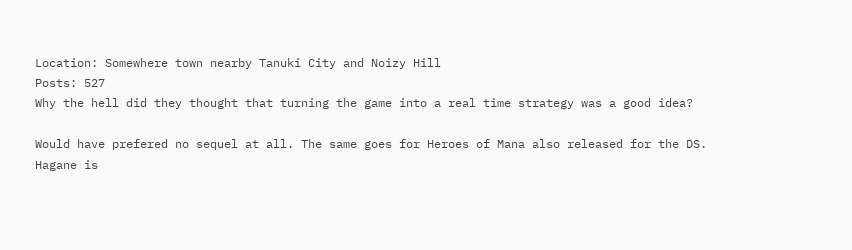Location: Somewhere town nearby Tanuki City and Noizy Hill
Posts: 527
Why the hell did they thought that turning the game into a real time strategy was a good idea?

Would have prefered no sequel at all. The same goes for Heroes of Mana also released for the DS.
Hagane is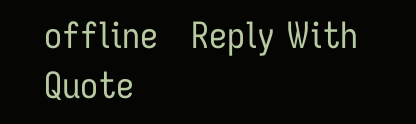offline   Reply With Quote